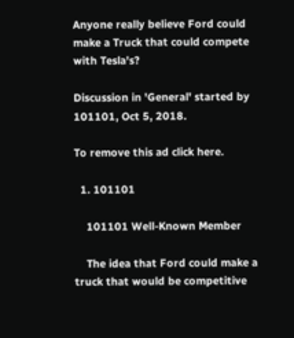Anyone really believe Ford could make a Truck that could compete with Tesla's?

Discussion in 'General' started by 101101, Oct 5, 2018.

To remove this ad click here.

  1. 101101

    101101 Well-Known Member

    The idea that Ford could make a truck that would be competitive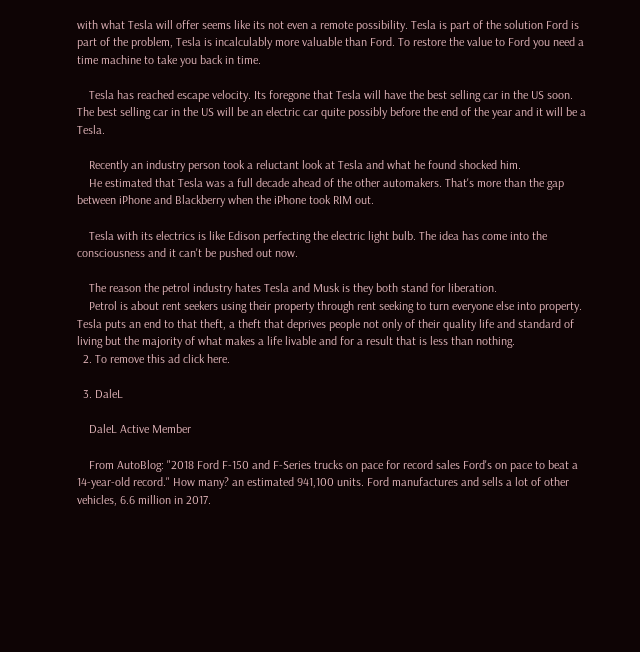with what Tesla will offer seems like its not even a remote possibility. Tesla is part of the solution Ford is part of the problem, Tesla is incalculably more valuable than Ford. To restore the value to Ford you need a time machine to take you back in time.

    Tesla has reached escape velocity. Its foregone that Tesla will have the best selling car in the US soon. The best selling car in the US will be an electric car quite possibly before the end of the year and it will be a Tesla.

    Recently an industry person took a reluctant look at Tesla and what he found shocked him.
    He estimated that Tesla was a full decade ahead of the other automakers. That's more than the gap between iPhone and Blackberry when the iPhone took RIM out.

    Tesla with its electrics is like Edison perfecting the electric light bulb. The idea has come into the consciousness and it can't be pushed out now.

    The reason the petrol industry hates Tesla and Musk is they both stand for liberation.
    Petrol is about rent seekers using their property through rent seeking to turn everyone else into property. Tesla puts an end to that theft, a theft that deprives people not only of their quality life and standard of living but the majority of what makes a life livable and for a result that is less than nothing.
  2. To remove this ad click here.

  3. DaleL

    DaleL Active Member

    From AutoBlog: "2018 Ford F-150 and F-Series trucks on pace for record sales Ford's on pace to beat a 14-year-old record." How many? an estimated 941,100 units. Ford manufactures and sells a lot of other vehicles, 6.6 million in 2017.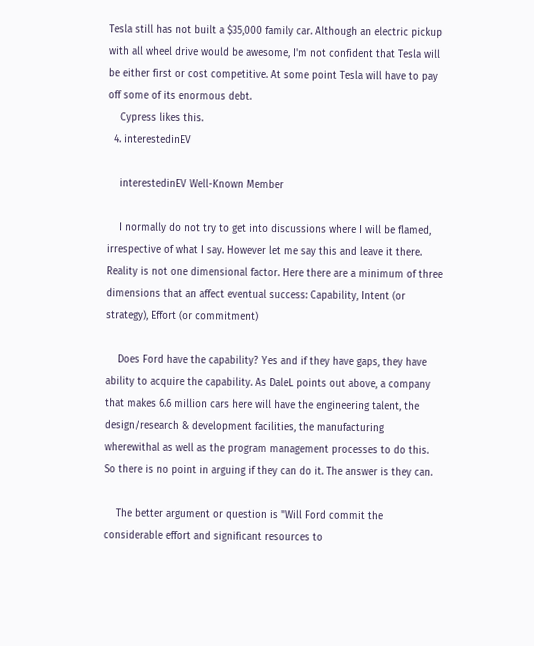Tesla still has not built a $35,000 family car. Although an electric pickup with all wheel drive would be awesome, I'm not confident that Tesla will be either first or cost competitive. At some point Tesla will have to pay off some of its enormous debt.
    Cypress likes this.
  4. interestedinEV

    interestedinEV Well-Known Member

    I normally do not try to get into discussions where I will be flamed, irrespective of what I say. However let me say this and leave it there. Reality is not one dimensional factor. Here there are a minimum of three dimensions that an affect eventual success: Capability, Intent (or strategy), Effort (or commitment)

    Does Ford have the capability? Yes and if they have gaps, they have ability to acquire the capability. As DaleL points out above, a company that makes 6.6 million cars here will have the engineering talent, the design/research & development facilities, the manufacturing wherewithal as well as the program management processes to do this. So there is no point in arguing if they can do it. The answer is they can.

    The better argument or question is "Will Ford commit the considerable effort and significant resources to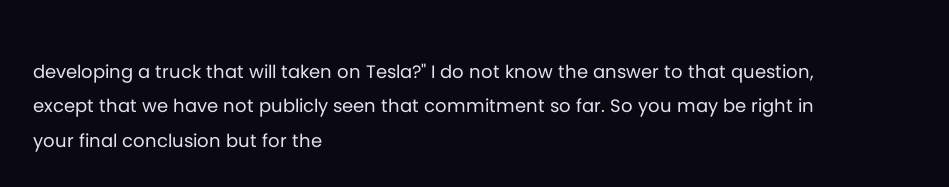developing a truck that will taken on Tesla?" I do not know the answer to that question, except that we have not publicly seen that commitment so far. So you may be right in your final conclusion but for the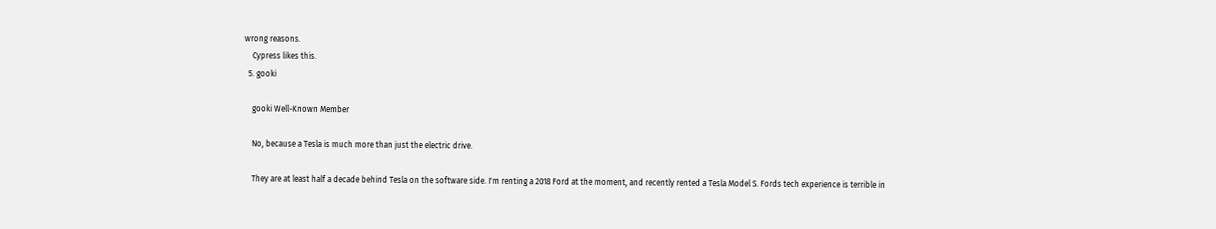wrong reasons.
    Cypress likes this.
  5. gooki

    gooki Well-Known Member

    No, because a Tesla is much more than just the electric drive.

    They are at least half a decade behind Tesla on the software side. I'm renting a 2018 Ford at the moment, and recently rented a Tesla Model S. Fords tech experience is terrible in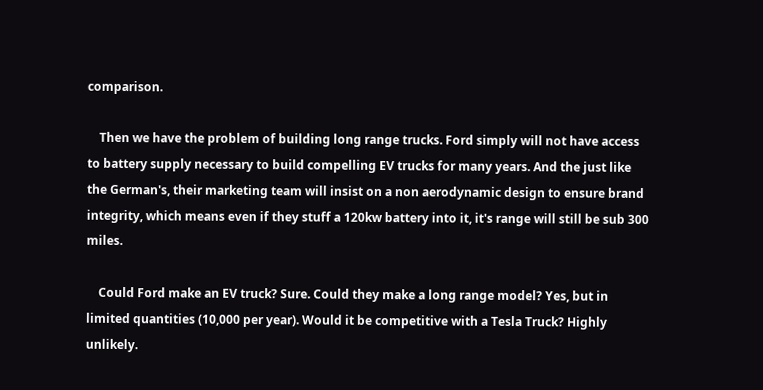comparison.

    Then we have the problem of building long range trucks. Ford simply will not have access to battery supply necessary to build compelling EV trucks for many years. And the just like the German's, their marketing team will insist on a non aerodynamic design to ensure brand integrity, which means even if they stuff a 120kw battery into it, it's range will still be sub 300 miles.

    Could Ford make an EV truck? Sure. Could they make a long range model? Yes, but in limited quantities (10,000 per year). Would it be competitive with a Tesla Truck? Highly unlikely.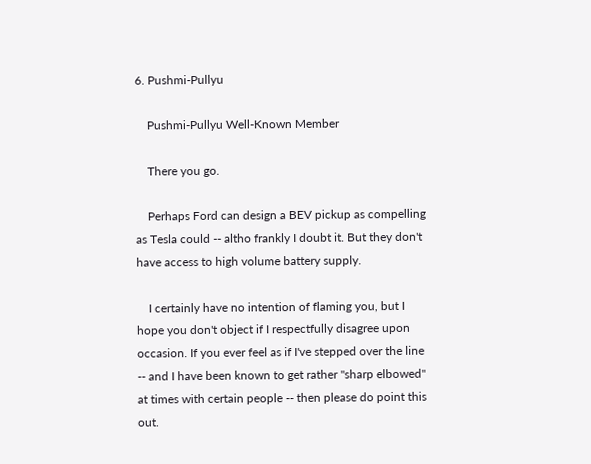6. Pushmi-Pullyu

    Pushmi-Pullyu Well-Known Member

    There you go.

    Perhaps Ford can design a BEV pickup as compelling as Tesla could -- altho frankly I doubt it. But they don't have access to high volume battery supply.

    I certainly have no intention of flaming you, but I hope you don't object if I respectfully disagree upon occasion. If you ever feel as if I've stepped over the line -- and I have been known to get rather "sharp elbowed" at times with certain people -- then please do point this out.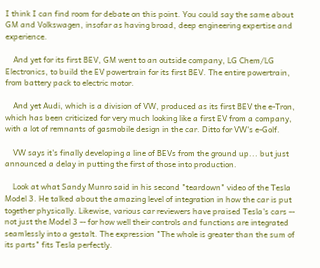I think I can find room for debate on this point. You could say the same about GM and Volkswagen, insofar as having broad, deep engineering expertise and experience.

    And yet for its first BEV, GM went to an outside company, LG Chem/LG Electronics, to build the EV powertrain for its first BEV. The entire powertrain, from battery pack to electric motor.

    And yet Audi, which is a division of VW, produced as its first BEV the e-Tron, which has been criticized for very much looking like a first EV from a company, with a lot of remnants of gasmobile design in the car. Ditto for VW's e-Golf.

    VW says it's finally developing a line of BEVs from the ground up... but just announced a delay in putting the first of those into production.

    Look at what Sandy Munro said in his second "teardown" video of the Tesla Model 3. He talked about the amazing level of integration in how the car is put together physically. Likewise, various car reviewers have praised Tesla's cars -- not just the Model 3 -- for how well their controls and functions are integrated seamlessly into a gestalt. The expression "The whole is greater than the sum of its parts" fits Tesla perfectly.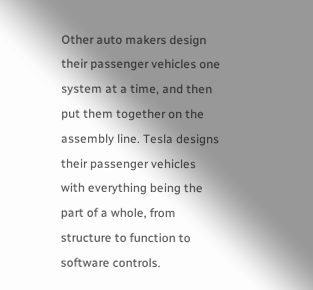Other auto makers design their passenger vehicles one system at a time, and then put them together on the assembly line. Tesla designs their passenger vehicles with everything being the part of a whole, from structure to function to software controls.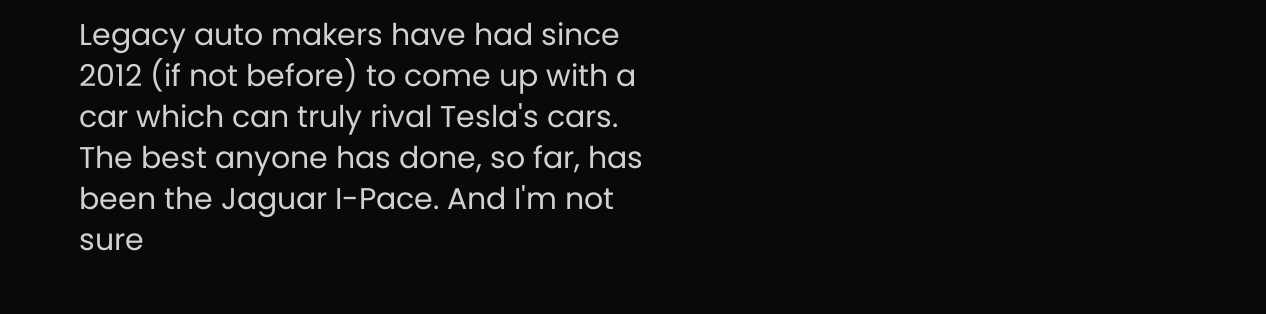Legacy auto makers have had since 2012 (if not before) to come up with a car which can truly rival Tesla's cars. The best anyone has done, so far, has been the Jaguar I-Pace. And I'm not sure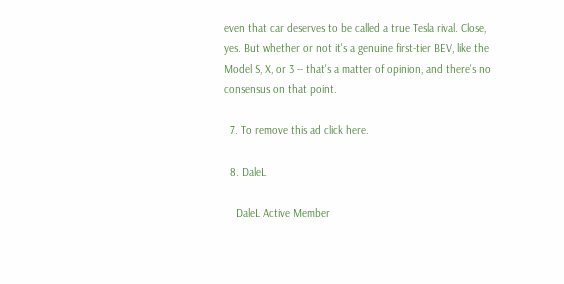even that car deserves to be called a true Tesla rival. Close, yes. But whether or not it's a genuine first-tier BEV, like the Model S, X, or 3 -- that's a matter of opinion, and there's no consensus on that point.

  7. To remove this ad click here.

  8. DaleL

    DaleL Active Member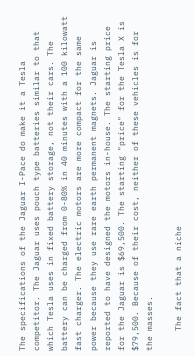The specifications of the Jaguar I-Pace do make it a Tesla competitor. The Jaguar uses pouch type batteries similar to that which Tesla uses in fixed battery storage, not their cars. The battery can be charged from 0-80% in 40 minutes with a 100 kilowatt fast charger. The electric motors are more compact for the same power because they use rare earth permanent magnets. Jaguar is reported to have designed the motors in-house. The starting price for the Jaguar is $69,500. The starting "price" for the Tesla X is $79,500. Because of their cost, neither of these vehicles is for the masses.

    The fact that a niche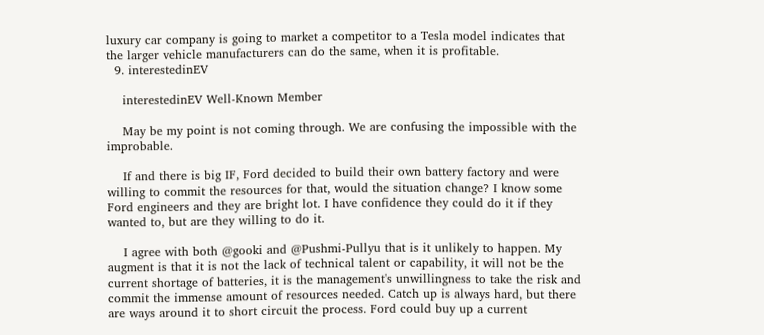luxury car company is going to market a competitor to a Tesla model indicates that the larger vehicle manufacturers can do the same, when it is profitable.
  9. interestedinEV

    interestedinEV Well-Known Member

    May be my point is not coming through. We are confusing the impossible with the improbable.

    If and there is big IF, Ford decided to build their own battery factory and were willing to commit the resources for that, would the situation change? I know some Ford engineers and they are bright lot. I have confidence they could do it if they wanted to, but are they willing to do it.

    I agree with both @gooki and @Pushmi-Pullyu that is it unlikely to happen. My augment is that it is not the lack of technical talent or capability, it will not be the current shortage of batteries, it is the management's unwillingness to take the risk and commit the immense amount of resources needed. Catch up is always hard, but there are ways around it to short circuit the process. Ford could buy up a current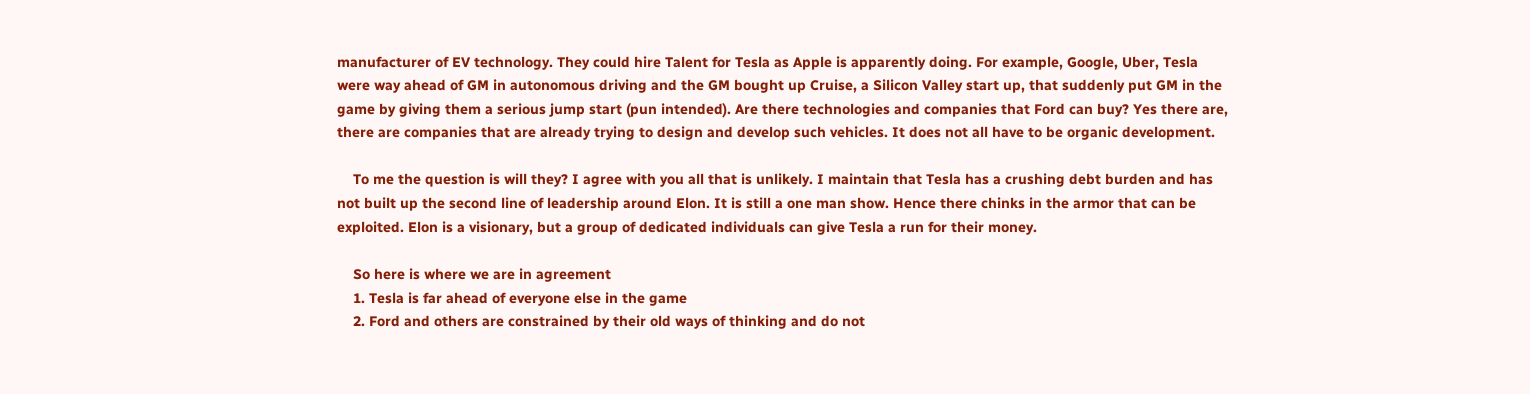manufacturer of EV technology. They could hire Talent for Tesla as Apple is apparently doing. For example, Google, Uber, Tesla were way ahead of GM in autonomous driving and the GM bought up Cruise, a Silicon Valley start up, that suddenly put GM in the game by giving them a serious jump start (pun intended). Are there technologies and companies that Ford can buy? Yes there are, there are companies that are already trying to design and develop such vehicles. It does not all have to be organic development.

    To me the question is will they? I agree with you all that is unlikely. I maintain that Tesla has a crushing debt burden and has not built up the second line of leadership around Elon. It is still a one man show. Hence there chinks in the armor that can be exploited. Elon is a visionary, but a group of dedicated individuals can give Tesla a run for their money.

    So here is where we are in agreement
    1. Tesla is far ahead of everyone else in the game
    2. Ford and others are constrained by their old ways of thinking and do not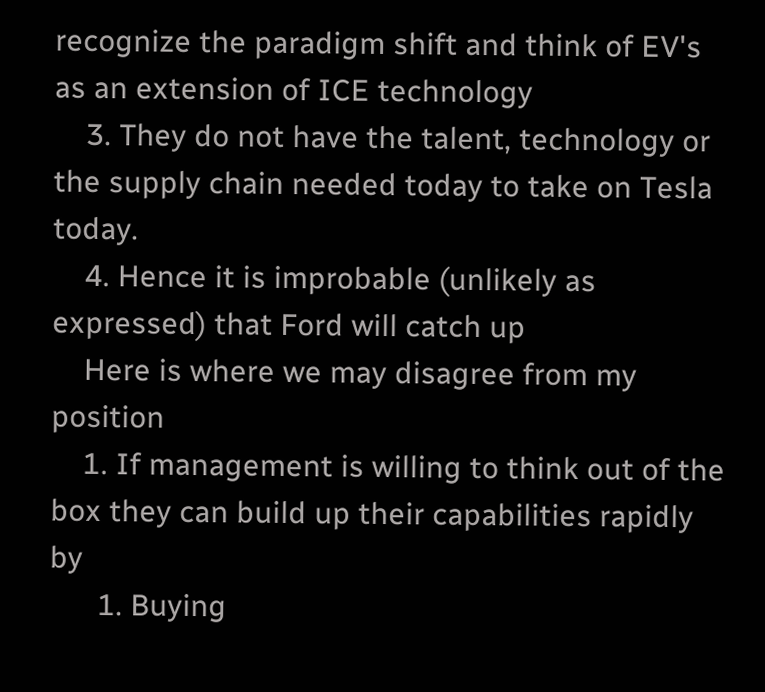recognize the paradigm shift and think of EV's as an extension of ICE technology
    3. They do not have the talent, technology or the supply chain needed today to take on Tesla today.
    4. Hence it is improbable (unlikely as expressed) that Ford will catch up
    Here is where we may disagree from my position
    1. If management is willing to think out of the box they can build up their capabilities rapidly by
      1. Buying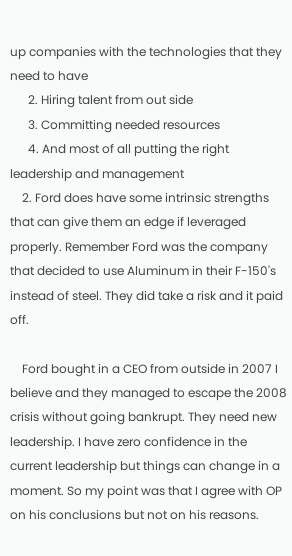up companies with the technologies that they need to have
      2. Hiring talent from out side
      3. Committing needed resources
      4. And most of all putting the right leadership and management
    2. Ford does have some intrinsic strengths that can give them an edge if leveraged properly. Remember Ford was the company that decided to use Aluminum in their F-150's instead of steel. They did take a risk and it paid off.

    Ford bought in a CEO from outside in 2007 I believe and they managed to escape the 2008 crisis without going bankrupt. They need new leadership. I have zero confidence in the current leadership but things can change in a moment. So my point was that I agree with OP on his conclusions but not on his reasons.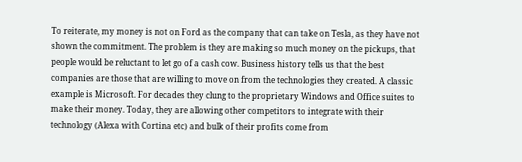To reiterate, my money is not on Ford as the company that can take on Tesla, as they have not shown the commitment. The problem is they are making so much money on the pickups, that people would be reluctant to let go of a cash cow. Business history tells us that the best companies are those that are willing to move on from the technologies they created. A classic example is Microsoft. For decades they clung to the proprietary Windows and Office suites to make their money. Today, they are allowing other competitors to integrate with their technology (Alexa with Cortina etc) and bulk of their profits come from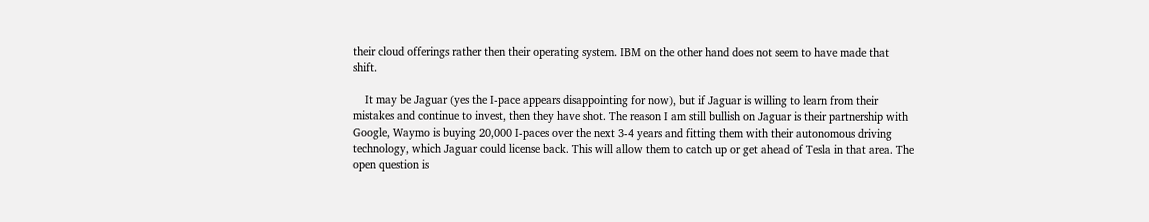their cloud offerings rather then their operating system. IBM on the other hand does not seem to have made that shift.

    It may be Jaguar (yes the I-pace appears disappointing for now), but if Jaguar is willing to learn from their mistakes and continue to invest, then they have shot. The reason I am still bullish on Jaguar is their partnership with Google, Waymo is buying 20,000 I-paces over the next 3-4 years and fitting them with their autonomous driving technology, which Jaguar could license back. This will allow them to catch up or get ahead of Tesla in that area. The open question is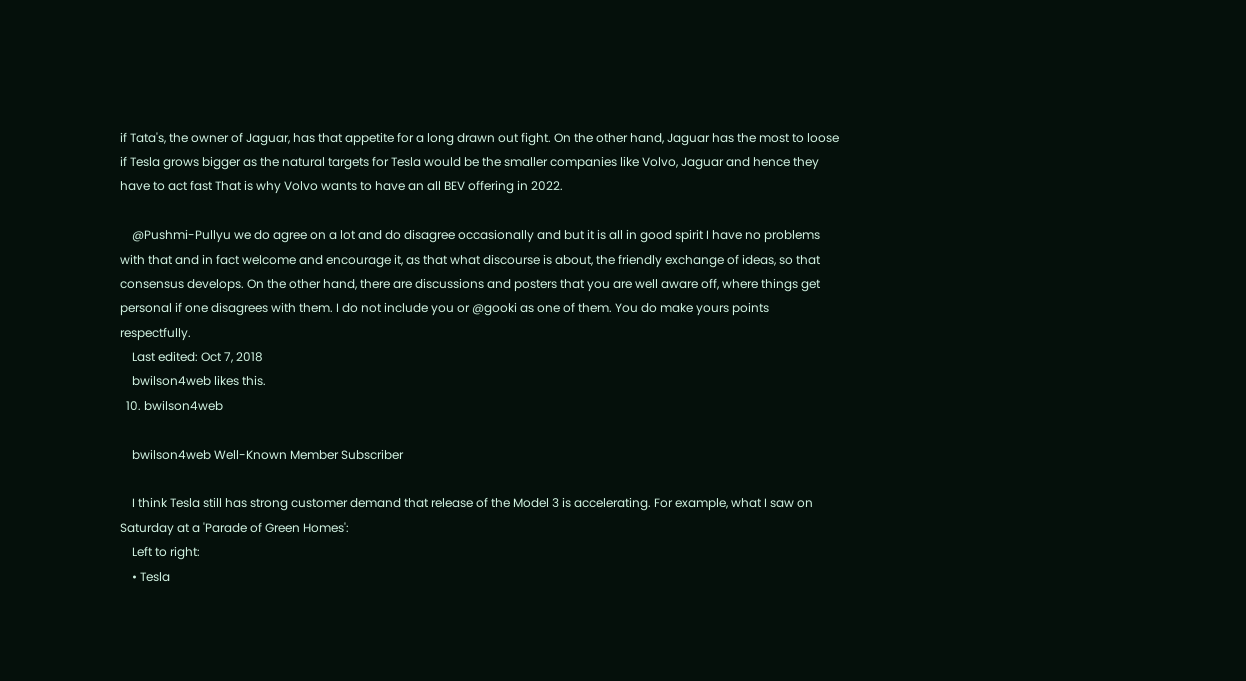if Tata's, the owner of Jaguar, has that appetite for a long drawn out fight. On the other hand, Jaguar has the most to loose if Tesla grows bigger as the natural targets for Tesla would be the smaller companies like Volvo, Jaguar and hence they have to act fast That is why Volvo wants to have an all BEV offering in 2022.

    @Pushmi-Pullyu we do agree on a lot and do disagree occasionally and but it is all in good spirit I have no problems with that and in fact welcome and encourage it, as that what discourse is about, the friendly exchange of ideas, so that consensus develops. On the other hand, there are discussions and posters that you are well aware off, where things get personal if one disagrees with them. I do not include you or @gooki as one of them. You do make yours points respectfully.
    Last edited: Oct 7, 2018
    bwilson4web likes this.
  10. bwilson4web

    bwilson4web Well-Known Member Subscriber

    I think Tesla still has strong customer demand that release of the Model 3 is accelerating. For example, what I saw on Saturday at a 'Parade of Green Homes':
    Left to right:
    • Tesla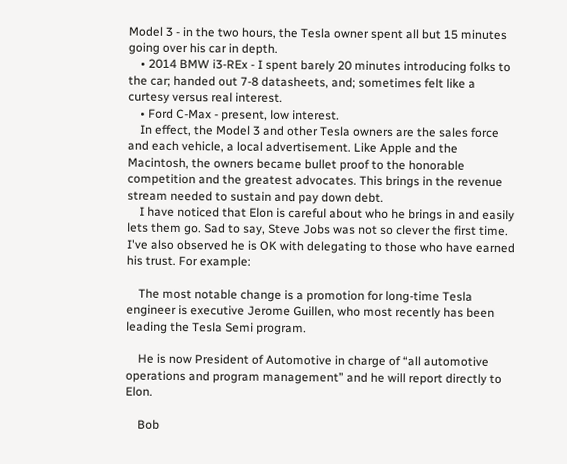Model 3 - in the two hours, the Tesla owner spent all but 15 minutes going over his car in depth.
    • 2014 BMW i3-REx - I spent barely 20 minutes introducing folks to the car; handed out 7-8 datasheets, and; sometimes felt like a curtesy versus real interest.
    • Ford C-Max - present, low interest.
    In effect, the Model 3 and other Tesla owners are the sales force and each vehicle, a local advertisement. Like Apple and the Macintosh, the owners became bullet proof to the honorable competition and the greatest advocates. This brings in the revenue stream needed to sustain and pay down debt.
    I have noticed that Elon is careful about who he brings in and easily lets them go. Sad to say, Steve Jobs was not so clever the first time. I've also observed he is OK with delegating to those who have earned his trust. For example:

    The most notable change is a promotion for long-time Tesla engineer is executive Jerome Guillen, who most recently has been leading the Tesla Semi program.

    He is now President of Automotive in charge of “all automotive operations and program management” and he will report directly to Elon.

    Bob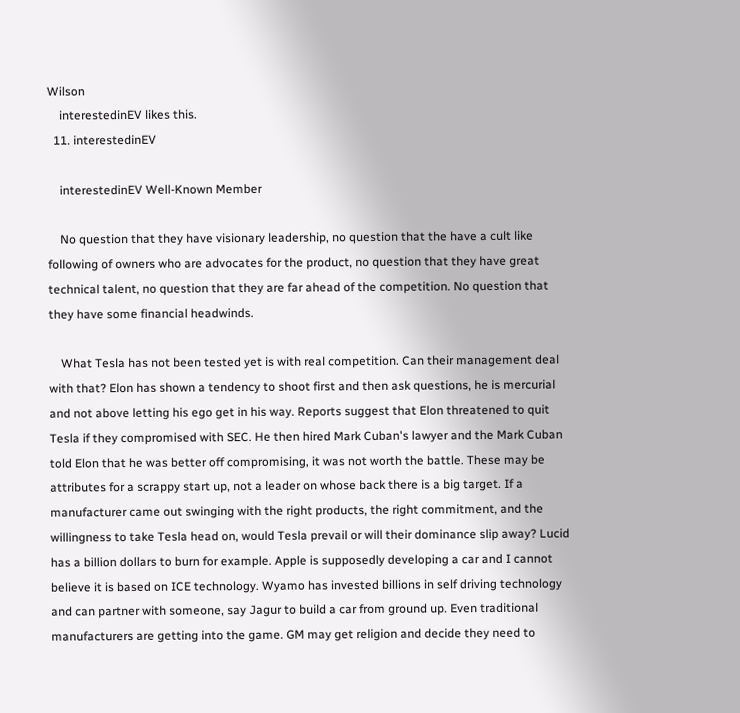Wilson
    interestedinEV likes this.
  11. interestedinEV

    interestedinEV Well-Known Member

    No question that they have visionary leadership, no question that the have a cult like following of owners who are advocates for the product, no question that they have great technical talent, no question that they are far ahead of the competition. No question that they have some financial headwinds.

    What Tesla has not been tested yet is with real competition. Can their management deal with that? Elon has shown a tendency to shoot first and then ask questions, he is mercurial and not above letting his ego get in his way. Reports suggest that Elon threatened to quit Tesla if they compromised with SEC. He then hired Mark Cuban's lawyer and the Mark Cuban told Elon that he was better off compromising, it was not worth the battle. These may be attributes for a scrappy start up, not a leader on whose back there is a big target. If a manufacturer came out swinging with the right products, the right commitment, and the willingness to take Tesla head on, would Tesla prevail or will their dominance slip away? Lucid has a billion dollars to burn for example. Apple is supposedly developing a car and I cannot believe it is based on ICE technology. Wyamo has invested billions in self driving technology and can partner with someone, say Jagur to build a car from ground up. Even traditional manufacturers are getting into the game. GM may get religion and decide they need to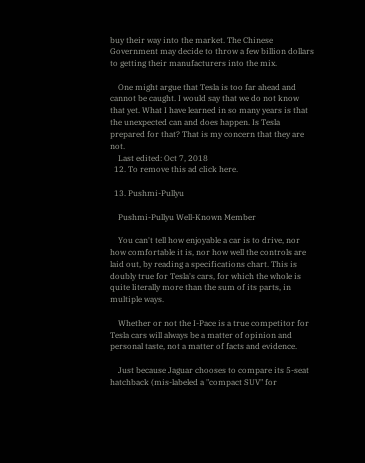buy their way into the market. The Chinese Government may decide to throw a few billion dollars to getting their manufacturers into the mix.

    One might argue that Tesla is too far ahead and cannot be caught. I would say that we do not know that yet. What I have learned in so many years is that the unexpected can and does happen. Is Tesla prepared for that? That is my concern that they are not.
    Last edited: Oct 7, 2018
  12. To remove this ad click here.

  13. Pushmi-Pullyu

    Pushmi-Pullyu Well-Known Member

    You can't tell how enjoyable a car is to drive, nor how comfortable it is, nor how well the controls are laid out, by reading a specifications chart. This is doubly true for Tesla's cars, for which the whole is quite literally more than the sum of its parts, in multiple ways.

    Whether or not the I-Pace is a true competitor for Tesla cars will always be a matter of opinion and personal taste, not a matter of facts and evidence.

    Just because Jaguar chooses to compare its 5-seat hatchback (mis-labeled a "compact SUV" for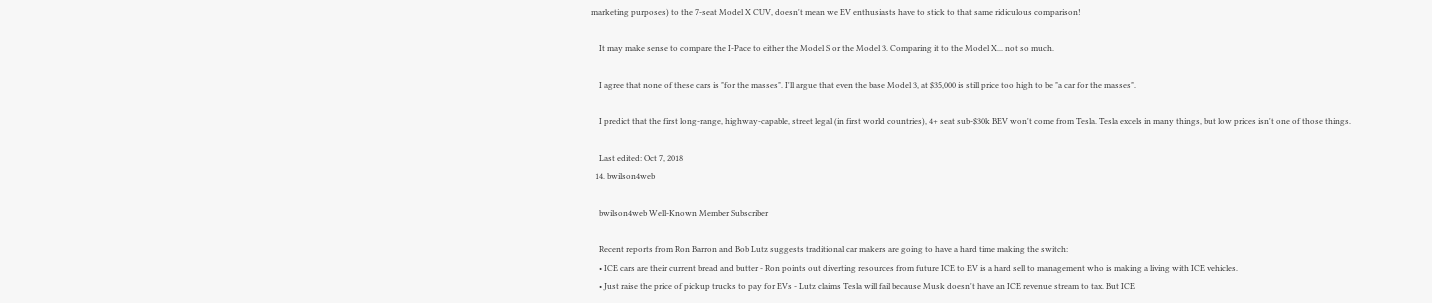marketing purposes) to the 7-seat Model X CUV, doesn't mean we EV enthusiasts have to stick to that same ridiculous comparison!

    It may make sense to compare the I-Pace to either the Model S or the Model 3. Comparing it to the Model X... not so much.

    I agree that none of these cars is "for the masses". I'll argue that even the base Model 3, at $35,000 is still price too high to be "a car for the masses".

    I predict that the first long-range, highway-capable, street legal (in first world countries), 4+ seat sub-$30k BEV won't come from Tesla. Tesla excels in many things, but low prices isn't one of those things.

    Last edited: Oct 7, 2018
  14. bwilson4web

    bwilson4web Well-Known Member Subscriber

    Recent reports from Ron Barron and Bob Lutz suggests traditional car makers are going to have a hard time making the switch:
    • ICE cars are their current bread and butter - Ron points out diverting resources from future ICE to EV is a hard sell to management who is making a living with ICE vehicles.
    • Just raise the price of pickup trucks to pay for EVs - Lutz claims Tesla will fail because Musk doesn't have an ICE revenue stream to tax. But ICE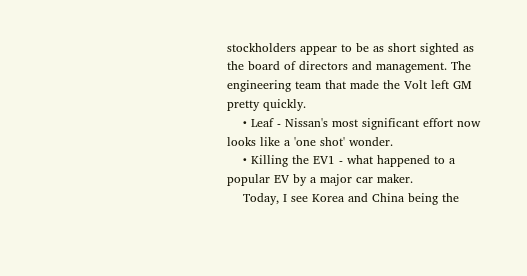stockholders appear to be as short sighted as the board of directors and management. The engineering team that made the Volt left GM pretty quickly.
    • Leaf - Nissan's most significant effort now looks like a 'one shot' wonder.
    • Killing the EV1 - what happened to a popular EV by a major car maker.
    Today, I see Korea and China being the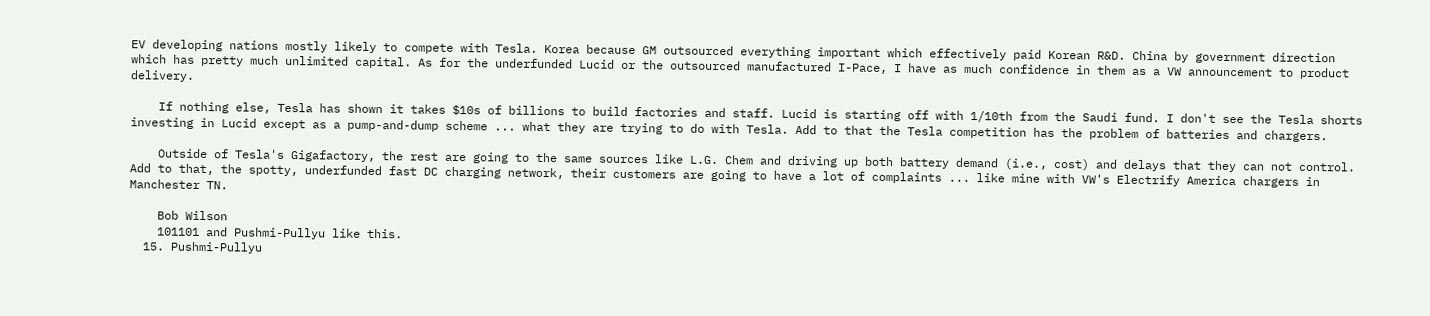EV developing nations mostly likely to compete with Tesla. Korea because GM outsourced everything important which effectively paid Korean R&D. China by government direction which has pretty much unlimited capital. As for the underfunded Lucid or the outsourced manufactured I-Pace, I have as much confidence in them as a VW announcement to product delivery.

    If nothing else, Tesla has shown it takes $10s of billions to build factories and staff. Lucid is starting off with 1/10th from the Saudi fund. I don't see the Tesla shorts investing in Lucid except as a pump-and-dump scheme ... what they are trying to do with Tesla. Add to that the Tesla competition has the problem of batteries and chargers.

    Outside of Tesla's Gigafactory, the rest are going to the same sources like L.G. Chem and driving up both battery demand (i.e., cost) and delays that they can not control. Add to that, the spotty, underfunded fast DC charging network, their customers are going to have a lot of complaints ... like mine with VW's Electrify America chargers in Manchester TN.

    Bob Wilson
    101101 and Pushmi-Pullyu like this.
  15. Pushmi-Pullyu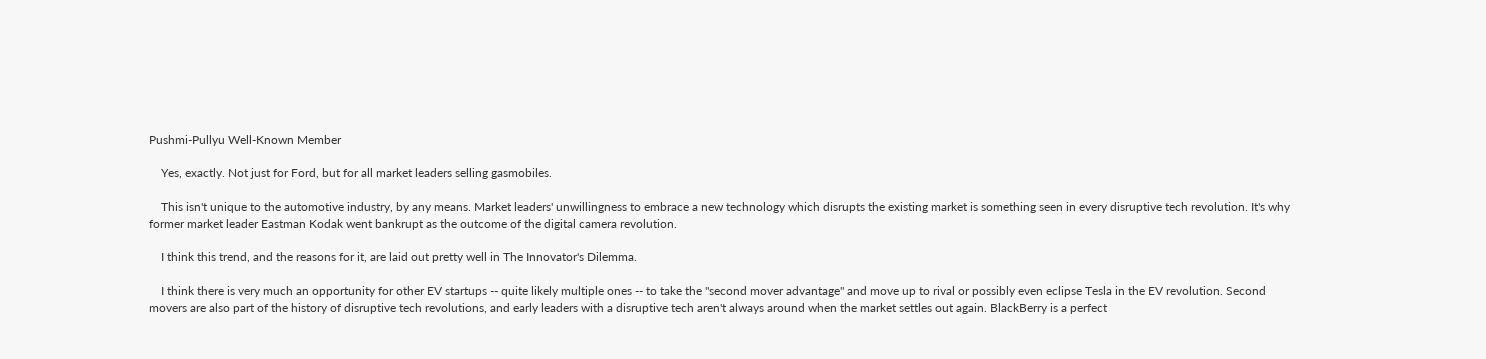Pushmi-Pullyu Well-Known Member

    Yes, exactly. Not just for Ford, but for all market leaders selling gasmobiles.

    This isn't unique to the automotive industry, by any means. Market leaders' unwillingness to embrace a new technology which disrupts the existing market is something seen in every disruptive tech revolution. It's why former market leader Eastman Kodak went bankrupt as the outcome of the digital camera revolution.

    I think this trend, and the reasons for it, are laid out pretty well in The Innovator's Dilemma.

    I think there is very much an opportunity for other EV startups -- quite likely multiple ones -- to take the "second mover advantage" and move up to rival or possibly even eclipse Tesla in the EV revolution. Second movers are also part of the history of disruptive tech revolutions, and early leaders with a disruptive tech aren't always around when the market settles out again. BlackBerry is a perfect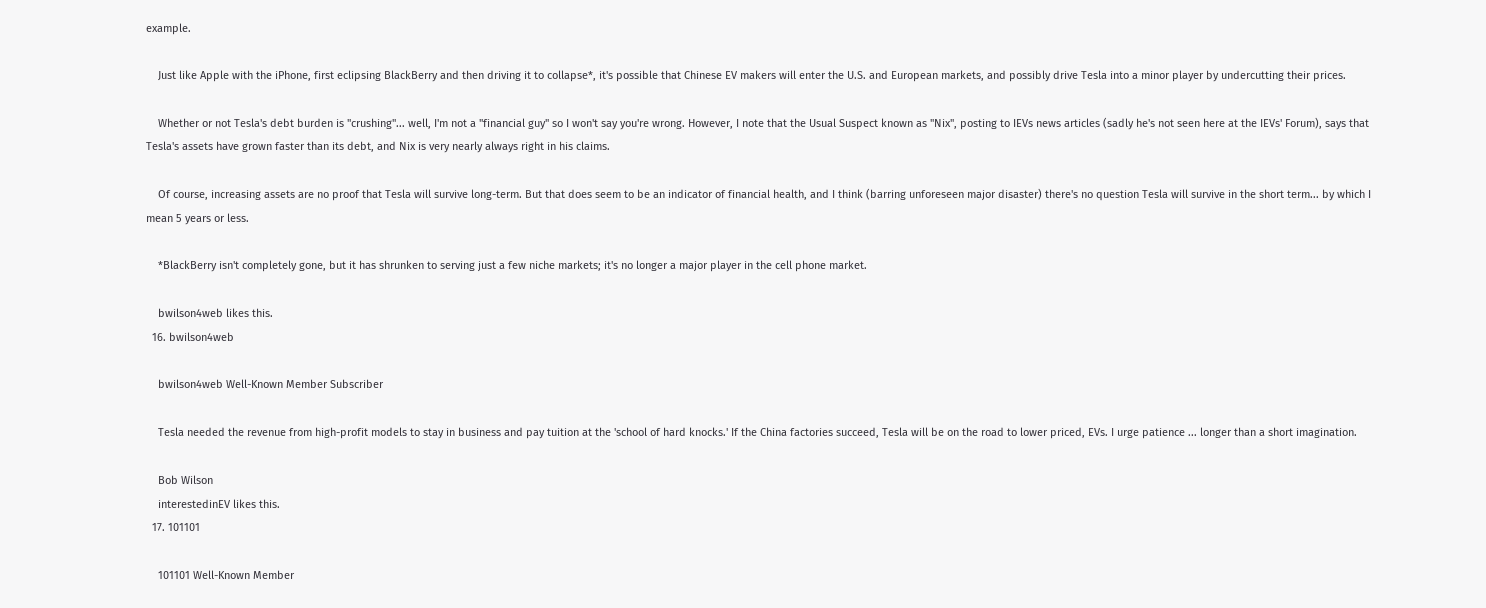example.

    Just like Apple with the iPhone, first eclipsing BlackBerry and then driving it to collapse*, it's possible that Chinese EV makers will enter the U.S. and European markets, and possibly drive Tesla into a minor player by undercutting their prices.

    Whether or not Tesla's debt burden is "crushing"... well, I'm not a "financial guy" so I won't say you're wrong. However, I note that the Usual Suspect known as "Nix", posting to IEVs news articles (sadly he's not seen here at the IEVs' Forum), says that Tesla's assets have grown faster than its debt, and Nix is very nearly always right in his claims.

    Of course, increasing assets are no proof that Tesla will survive long-term. But that does seem to be an indicator of financial health, and I think (barring unforeseen major disaster) there's no question Tesla will survive in the short term... by which I mean 5 years or less.

    *BlackBerry isn't completely gone, but it has shrunken to serving just a few niche markets; it's no longer a major player in the cell phone market.

    bwilson4web likes this.
  16. bwilson4web

    bwilson4web Well-Known Member Subscriber

    Tesla needed the revenue from high-profit models to stay in business and pay tuition at the 'school of hard knocks.' If the China factories succeed, Tesla will be on the road to lower priced, EVs. I urge patience ... longer than a short imagination.

    Bob Wilson
    interestedinEV likes this.
  17. 101101

    101101 Well-Known Member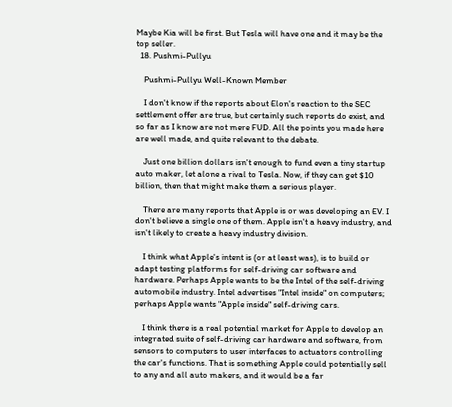Maybe Kia will be first. But Tesla will have one and it may be the top seller.
  18. Pushmi-Pullyu

    Pushmi-Pullyu Well-Known Member

    I don't know if the reports about Elon's reaction to the SEC settlement offer are true, but certainly such reports do exist, and so far as I know are not mere FUD. All the points you made here are well made, and quite relevant to the debate.

    Just one billion dollars isn't enough to fund even a tiny startup auto maker, let alone a rival to Tesla. Now, if they can get $10 billion, then that might make them a serious player.

    There are many reports that Apple is or was developing an EV. I don't believe a single one of them. Apple isn't a heavy industry, and isn't likely to create a heavy industry division.

    I think what Apple's intent is (or at least was), is to build or adapt testing platforms for self-driving car software and hardware. Perhaps Apple wants to be the Intel of the self-driving automobile industry. Intel advertises "Intel inside" on computers; perhaps Apple wants "Apple inside" self-driving cars.

    I think there is a real potential market for Apple to develop an integrated suite of self-driving car hardware and software, from sensors to computers to user interfaces to actuators controlling the car's functions. That is something Apple could potentially sell to any and all auto makers, and it would be a far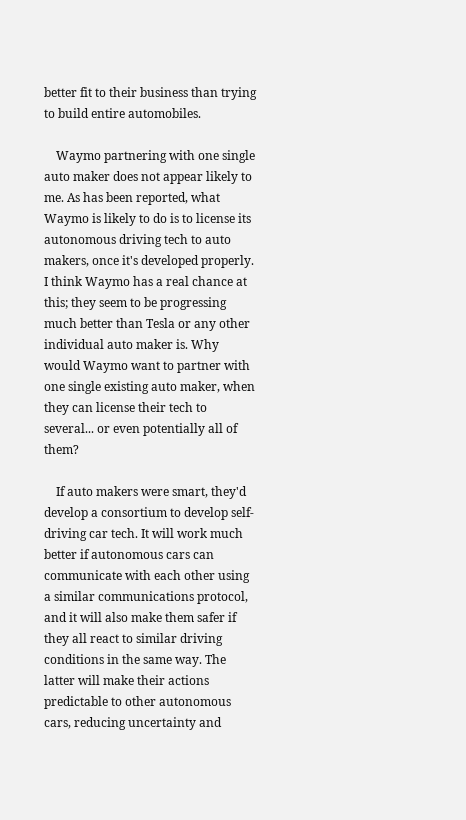better fit to their business than trying to build entire automobiles.

    Waymo partnering with one single auto maker does not appear likely to me. As has been reported, what Waymo is likely to do is to license its autonomous driving tech to auto makers, once it's developed properly. I think Waymo has a real chance at this; they seem to be progressing much better than Tesla or any other individual auto maker is. Why would Waymo want to partner with one single existing auto maker, when they can license their tech to several... or even potentially all of them?

    If auto makers were smart, they'd develop a consortium to develop self-driving car tech. It will work much better if autonomous cars can communicate with each other using a similar communications protocol, and it will also make them safer if they all react to similar driving conditions in the same way. The latter will make their actions predictable to other autonomous cars, reducing uncertainty and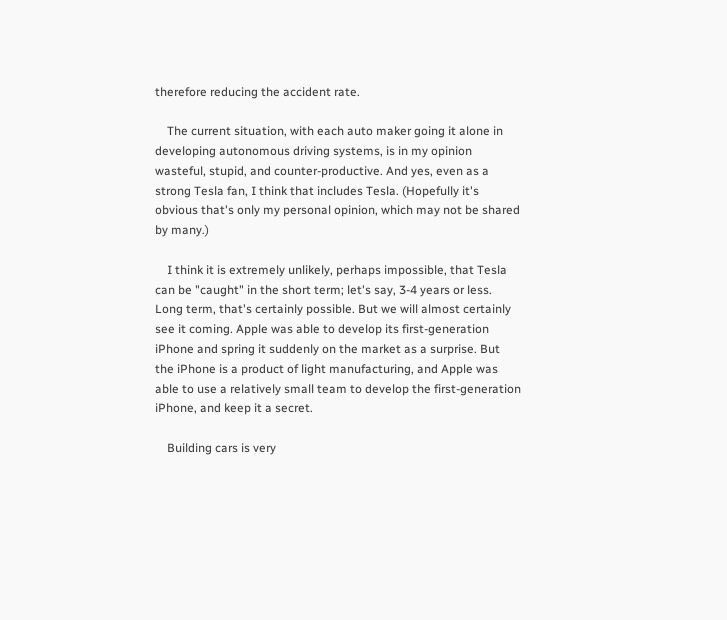therefore reducing the accident rate.

    The current situation, with each auto maker going it alone in developing autonomous driving systems, is in my opinion wasteful, stupid, and counter-productive. And yes, even as a strong Tesla fan, I think that includes Tesla. (Hopefully it's obvious that's only my personal opinion, which may not be shared by many.)

    I think it is extremely unlikely, perhaps impossible, that Tesla can be "caught" in the short term; let's say, 3-4 years or less. Long term, that's certainly possible. But we will almost certainly see it coming. Apple was able to develop its first-generation iPhone and spring it suddenly on the market as a surprise. But the iPhone is a product of light manufacturing, and Apple was able to use a relatively small team to develop the first-generation iPhone, and keep it a secret.

    Building cars is very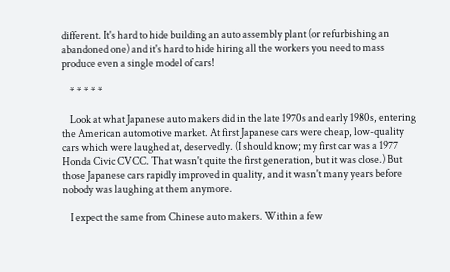different. It's hard to hide building an auto assembly plant (or refurbishing an abandoned one) and it's hard to hide hiring all the workers you need to mass produce even a single model of cars!

    * * * * *

    Look at what Japanese auto makers did in the late 1970s and early 1980s, entering the American automotive market. At first Japanese cars were cheap, low-quality cars which were laughed at, deservedly. (I should know; my first car was a 1977 Honda Civic CVCC. That wasn't quite the first generation, but it was close.) But those Japanese cars rapidly improved in quality, and it wasn't many years before nobody was laughing at them anymore.

    I expect the same from Chinese auto makers. Within a few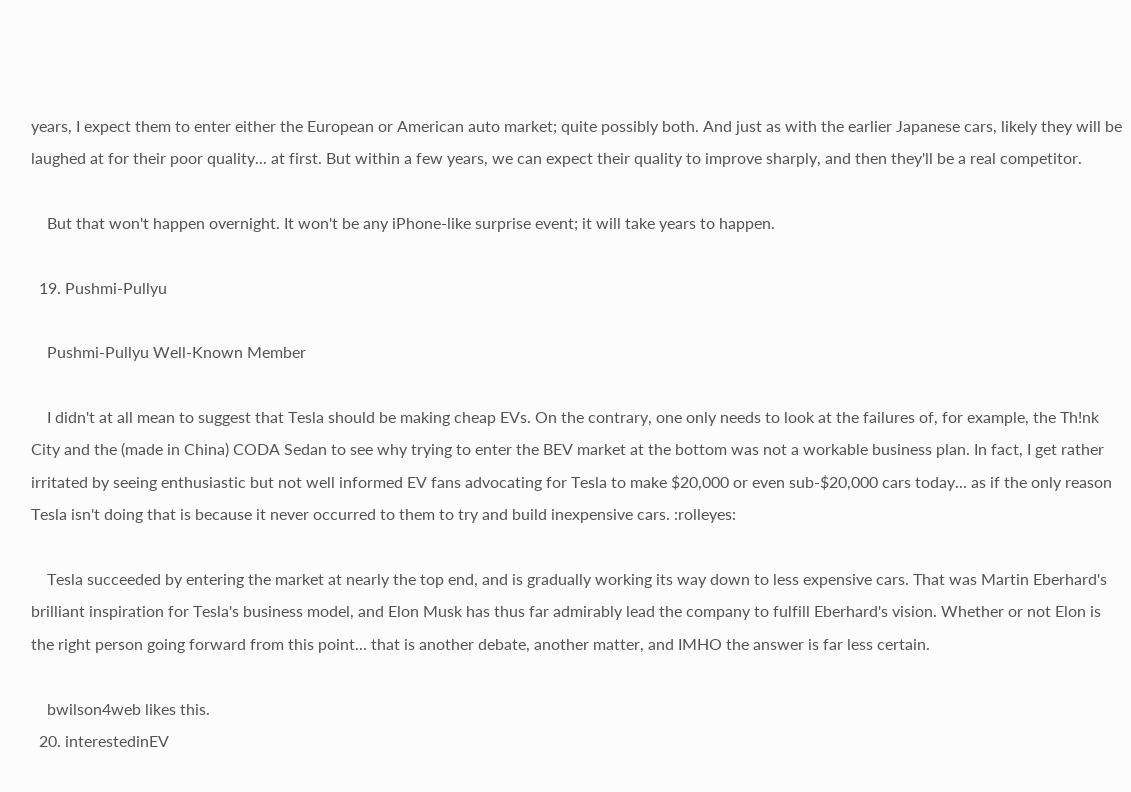years, I expect them to enter either the European or American auto market; quite possibly both. And just as with the earlier Japanese cars, likely they will be laughed at for their poor quality... at first. But within a few years, we can expect their quality to improve sharply, and then they'll be a real competitor.

    But that won't happen overnight. It won't be any iPhone-like surprise event; it will take years to happen.

  19. Pushmi-Pullyu

    Pushmi-Pullyu Well-Known Member

    I didn't at all mean to suggest that Tesla should be making cheap EVs. On the contrary, one only needs to look at the failures of, for example, the Th!nk City and the (made in China) CODA Sedan to see why trying to enter the BEV market at the bottom was not a workable business plan. In fact, I get rather irritated by seeing enthusiastic but not well informed EV fans advocating for Tesla to make $20,000 or even sub-$20,000 cars today... as if the only reason Tesla isn't doing that is because it never occurred to them to try and build inexpensive cars. :rolleyes:

    Tesla succeeded by entering the market at nearly the top end, and is gradually working its way down to less expensive cars. That was Martin Eberhard's brilliant inspiration for Tesla's business model, and Elon Musk has thus far admirably lead the company to fulfill Eberhard's vision. Whether or not Elon is the right person going forward from this point... that is another debate, another matter, and IMHO the answer is far less certain.

    bwilson4web likes this.
  20. interestedinEV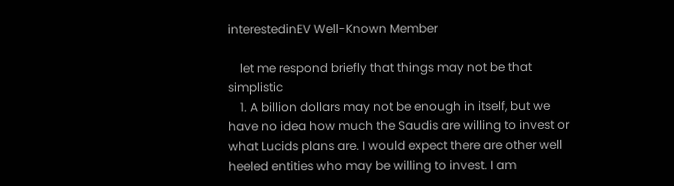interestedinEV Well-Known Member

    let me respond briefly that things may not be that simplistic
    1. A billion dollars may not be enough in itself, but we have no idea how much the Saudis are willing to invest or what Lucids plans are. I would expect there are other well heeled entities who may be willing to invest. I am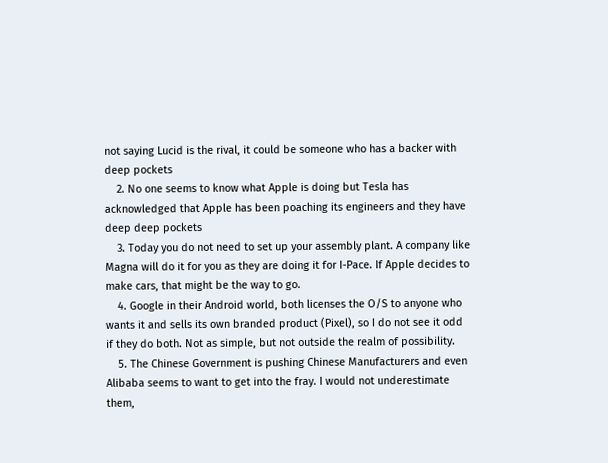not saying Lucid is the rival, it could be someone who has a backer with deep pockets
    2. No one seems to know what Apple is doing but Tesla has acknowledged that Apple has been poaching its engineers and they have deep deep pockets
    3. Today you do not need to set up your assembly plant. A company like Magna will do it for you as they are doing it for I-Pace. If Apple decides to make cars, that might be the way to go.
    4. Google in their Android world, both licenses the O/S to anyone who wants it and sells its own branded product (Pixel), so I do not see it odd if they do both. Not as simple, but not outside the realm of possibility.
    5. The Chinese Government is pushing Chinese Manufacturers and even Alibaba seems to want to get into the fray. I would not underestimate them,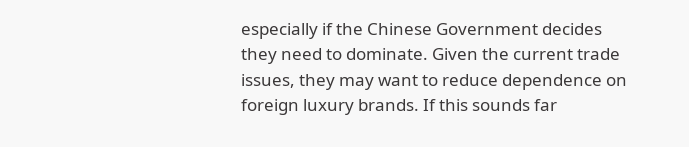especially if the Chinese Government decides they need to dominate. Given the current trade issues, they may want to reduce dependence on foreign luxury brands. If this sounds far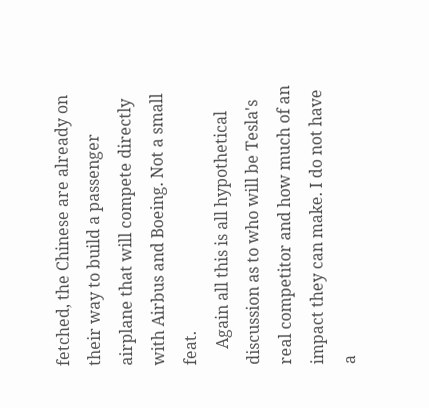fetched, the Chinese are already on their way to build a passenger airplane that will compete directly with Airbus and Boeing. Not a small feat.
    Again all this is all hypothetical discussion as to who will be Tesla's real competitor and how much of an impact they can make. I do not have a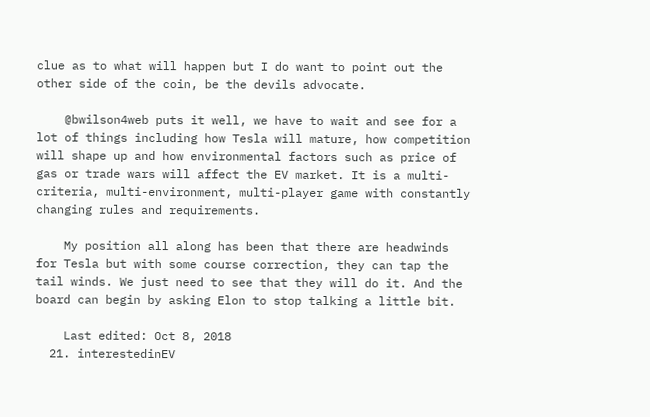clue as to what will happen but I do want to point out the other side of the coin, be the devils advocate.

    @bwilson4web puts it well, we have to wait and see for a lot of things including how Tesla will mature, how competition will shape up and how environmental factors such as price of gas or trade wars will affect the EV market. It is a multi-criteria, multi-environment, multi-player game with constantly changing rules and requirements.

    My position all along has been that there are headwinds for Tesla but with some course correction, they can tap the tail winds. We just need to see that they will do it. And the board can begin by asking Elon to stop talking a little bit.

    Last edited: Oct 8, 2018
  21. interestedinEV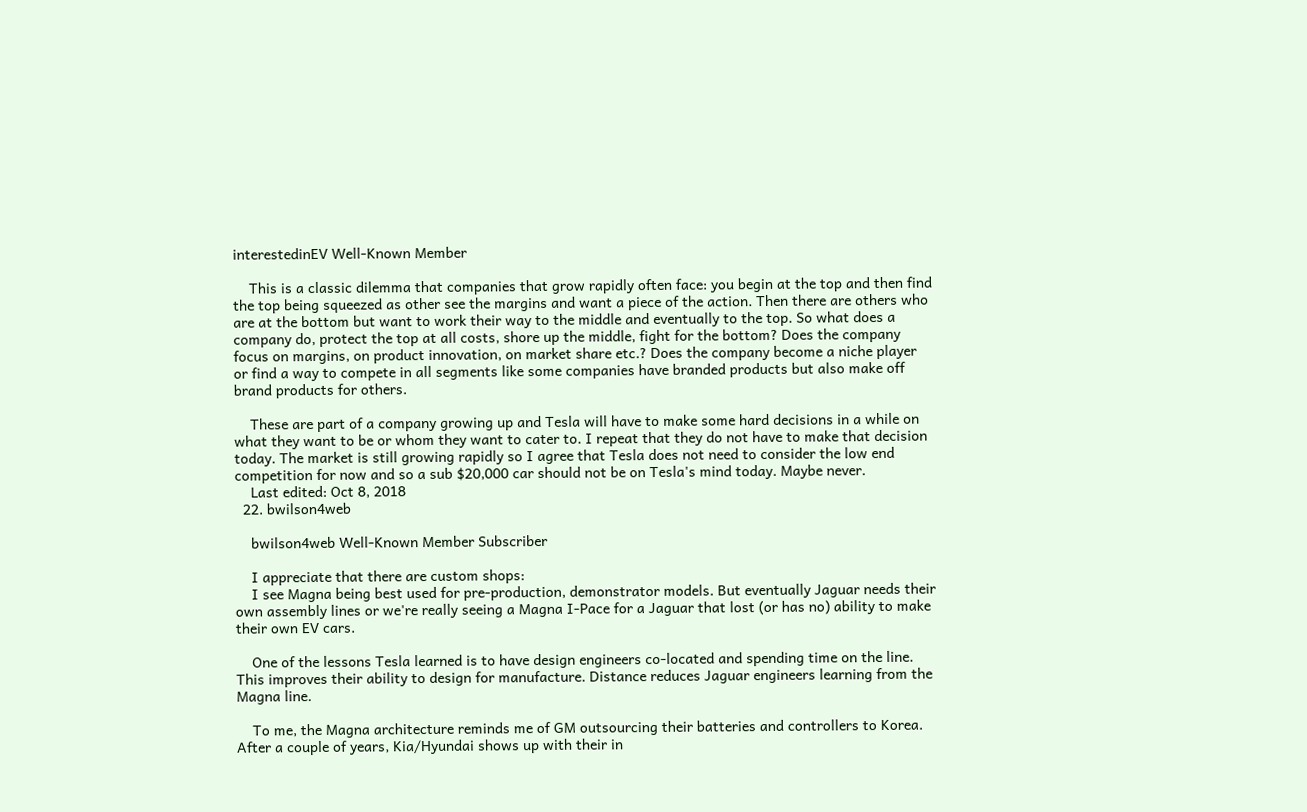interestedinEV Well-Known Member

    This is a classic dilemma that companies that grow rapidly often face: you begin at the top and then find the top being squeezed as other see the margins and want a piece of the action. Then there are others who are at the bottom but want to work their way to the middle and eventually to the top. So what does a company do, protect the top at all costs, shore up the middle, fight for the bottom? Does the company focus on margins, on product innovation, on market share etc.? Does the company become a niche player or find a way to compete in all segments like some companies have branded products but also make off brand products for others.

    These are part of a company growing up and Tesla will have to make some hard decisions in a while on what they want to be or whom they want to cater to. I repeat that they do not have to make that decision today. The market is still growing rapidly so I agree that Tesla does not need to consider the low end competition for now and so a sub $20,000 car should not be on Tesla's mind today. Maybe never.
    Last edited: Oct 8, 2018
  22. bwilson4web

    bwilson4web Well-Known Member Subscriber

    I appreciate that there are custom shops:
    I see Magna being best used for pre-production, demonstrator models. But eventually Jaguar needs their own assembly lines or we're really seeing a Magna I-Pace for a Jaguar that lost (or has no) ability to make their own EV cars.

    One of the lessons Tesla learned is to have design engineers co-located and spending time on the line. This improves their ability to design for manufacture. Distance reduces Jaguar engineers learning from the Magna line.

    To me, the Magna architecture reminds me of GM outsourcing their batteries and controllers to Korea. After a couple of years, Kia/Hyundai shows up with their in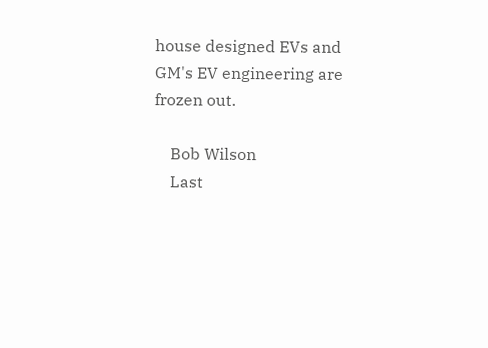house designed EVs and GM's EV engineering are frozen out.

    Bob Wilson
    Last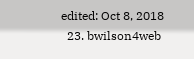edited: Oct 8, 2018
  23. bwilson4web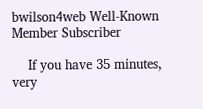bwilson4web Well-Known Member Subscriber

    If you have 35 minutes, very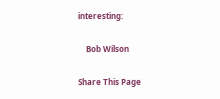interesting:

    Bob Wilson

Share This Page